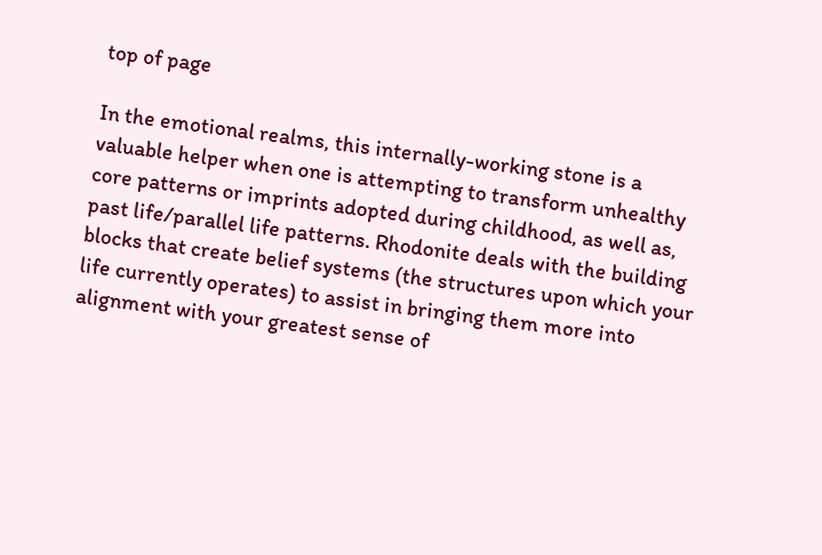top of page

In the emotional realms, this internally-working stone is a valuable helper when one is attempting to transform unhealthy core patterns or imprints adopted during childhood, as well as, past life/parallel life patterns. Rhodonite deals with the building blocks that create belief systems (the structures upon which your life currently operates) to assist in bringing them more into alignment with your greatest sense of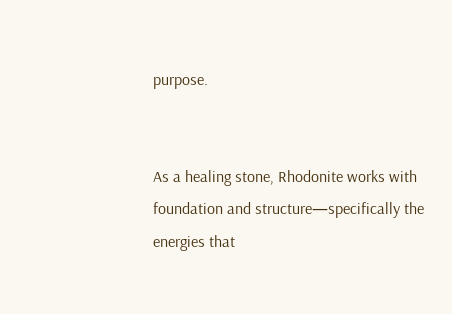purpose.


As a healing stone, Rhodonite works with foundation and structure—specifically the energies that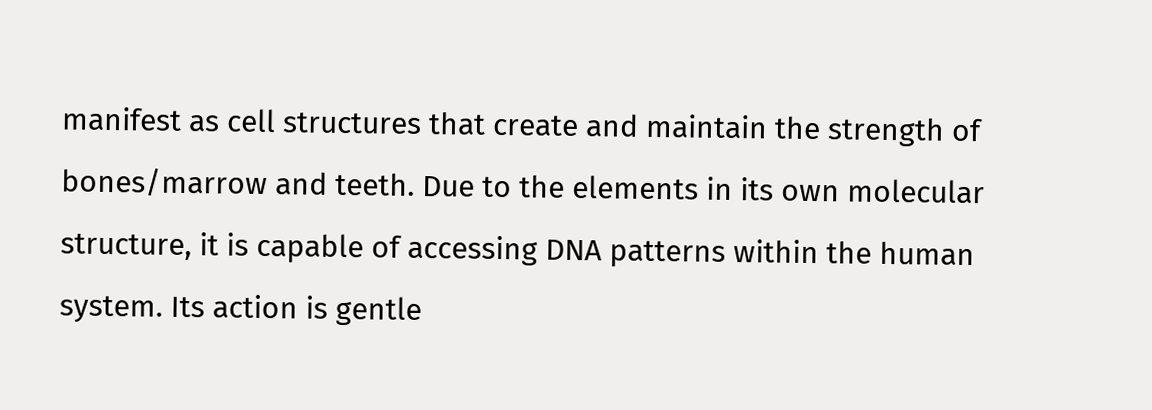manifest as cell structures that create and maintain the strength of bones/marrow and teeth. Due to the elements in its own molecular structure, it is capable of accessing DNA patterns within the human system. Its action is gentle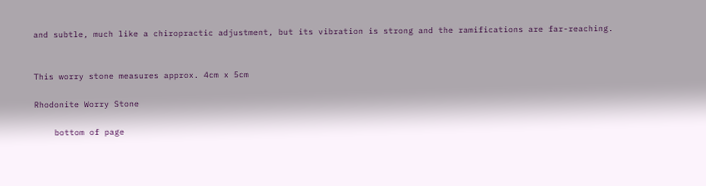and subtle, much like a chiropractic adjustment, but its vibration is strong and the ramifications are far-reaching.


This worry stone measures approx. 4cm x 5cm

Rhodonite Worry Stone

    bottom of page